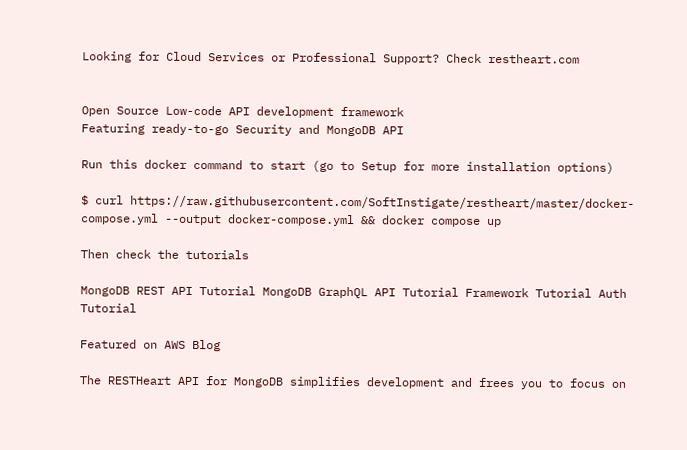Looking for Cloud Services or Professional Support? Check restheart.com


Open Source Low-code API development framework
Featuring ready-to-go Security and MongoDB API

Run this docker command to start (go to Setup for more installation options)

$ curl https://raw.githubusercontent.com/SoftInstigate/restheart/master/docker-compose.yml --output docker-compose.yml && docker compose up

Then check the tutorials

MongoDB REST API Tutorial MongoDB GraphQL API Tutorial Framework Tutorial Auth Tutorial

Featured on AWS Blog

The RESTHeart API for MongoDB simplifies development and frees you to focus on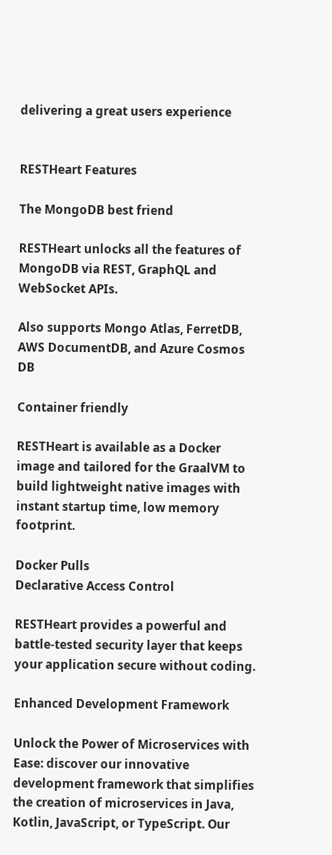delivering a great users experience


RESTHeart Features

The MongoDB best friend

RESTHeart unlocks all the features of MongoDB via REST, GraphQL and WebSocket APIs.

Also supports Mongo Atlas, FerretDB, AWS DocumentDB, and Azure Cosmos DB

Container friendly

RESTHeart is available as a Docker image and tailored for the GraalVM to build lightweight native images with instant startup time, low memory footprint.

Docker Pulls
Declarative Access Control

RESTHeart provides a powerful and battle-tested security layer that keeps your application secure without coding.

Enhanced Development Framework

Unlock the Power of Microservices with Ease: discover our innovative development framework that simplifies the creation of microservices in Java, Kotlin, JavaScript, or TypeScript. Our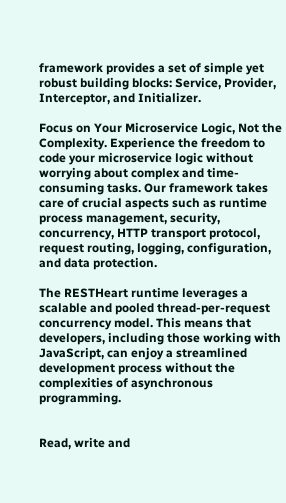framework provides a set of simple yet robust building blocks: Service, Provider, Interceptor, and Initializer.

Focus on Your Microservice Logic, Not the Complexity. Experience the freedom to code your microservice logic without worrying about complex and time-consuming tasks. Our framework takes care of crucial aspects such as runtime process management, security, concurrency, HTTP transport protocol, request routing, logging, configuration, and data protection.

The RESTHeart runtime leverages a scalable and pooled thread-per-request concurrency model. This means that developers, including those working with JavaScript, can enjoy a streamlined development process without the complexities of asynchronous programming.


Read, write and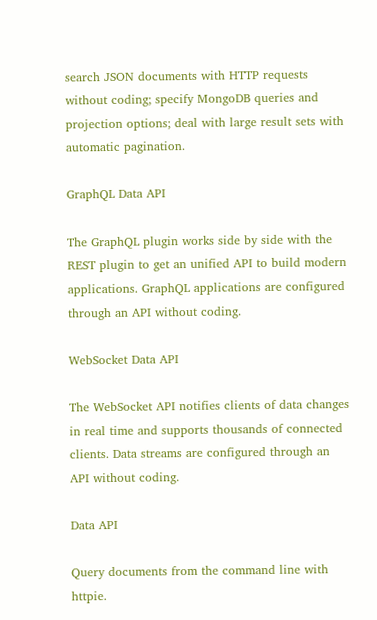search JSON documents with HTTP requests without coding; specify MongoDB queries and projection options; deal with large result sets with automatic pagination.

GraphQL Data API

The GraphQL plugin works side by side with the REST plugin to get an unified API to build modern applications. GraphQL applications are configured through an API without coding.

WebSocket Data API

The WebSocket API notifies clients of data changes in real time and supports thousands of connected clients. Data streams are configured through an API without coding.

Data API

Query documents from the command line with httpie.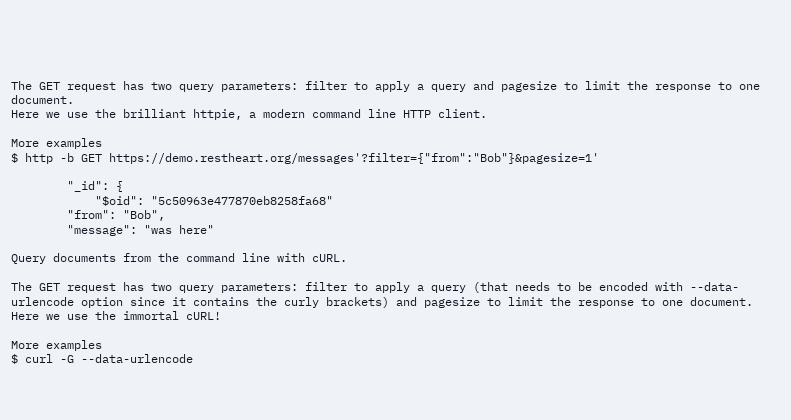The GET request has two query parameters: filter to apply a query and pagesize to limit the response to one document.
Here we use the brilliant httpie, a modern command line HTTP client.

More examples
$ http -b GET https://demo.restheart.org/messages'?filter={"from":"Bob"}&pagesize=1'

        "_id": {
            "$oid": "5c50963e477870eb8258fa68"
        "from": "Bob",
        "message": "was here"

Query documents from the command line with cURL.

The GET request has two query parameters: filter to apply a query (that needs to be encoded with --data-urlencode option since it contains the curly brackets) and pagesize to limit the response to one document.
Here we use the immortal cURL!

More examples
$ curl -G --data-urlencode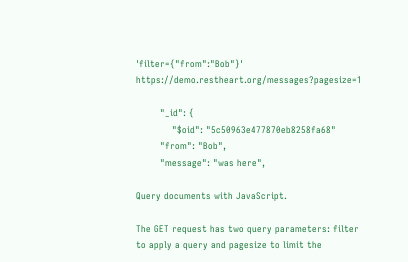'filter={"from":"Bob"}' https://demo.restheart.org/messages?pagesize=1

        "_id": {
            "$oid": "5c50963e477870eb8258fa68"
        "from": "Bob",
        "message": "was here",

Query documents with JavaScript.

The GET request has two query parameters: filter to apply a query and pagesize to limit the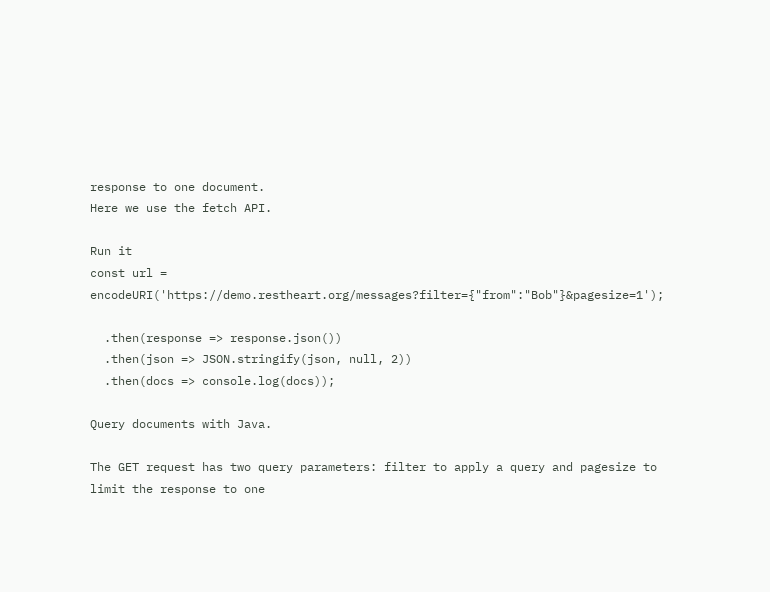response to one document.
Here we use the fetch API.

Run it
const url = encodeURI('https://demo.restheart.org/messages?filter={"from":"Bob"}&pagesize=1');

  .then(response => response.json())
  .then(json => JSON.stringify(json, null, 2))
  .then(docs => console.log(docs));

Query documents with Java.

The GET request has two query parameters: filter to apply a query and pagesize to limit the response to one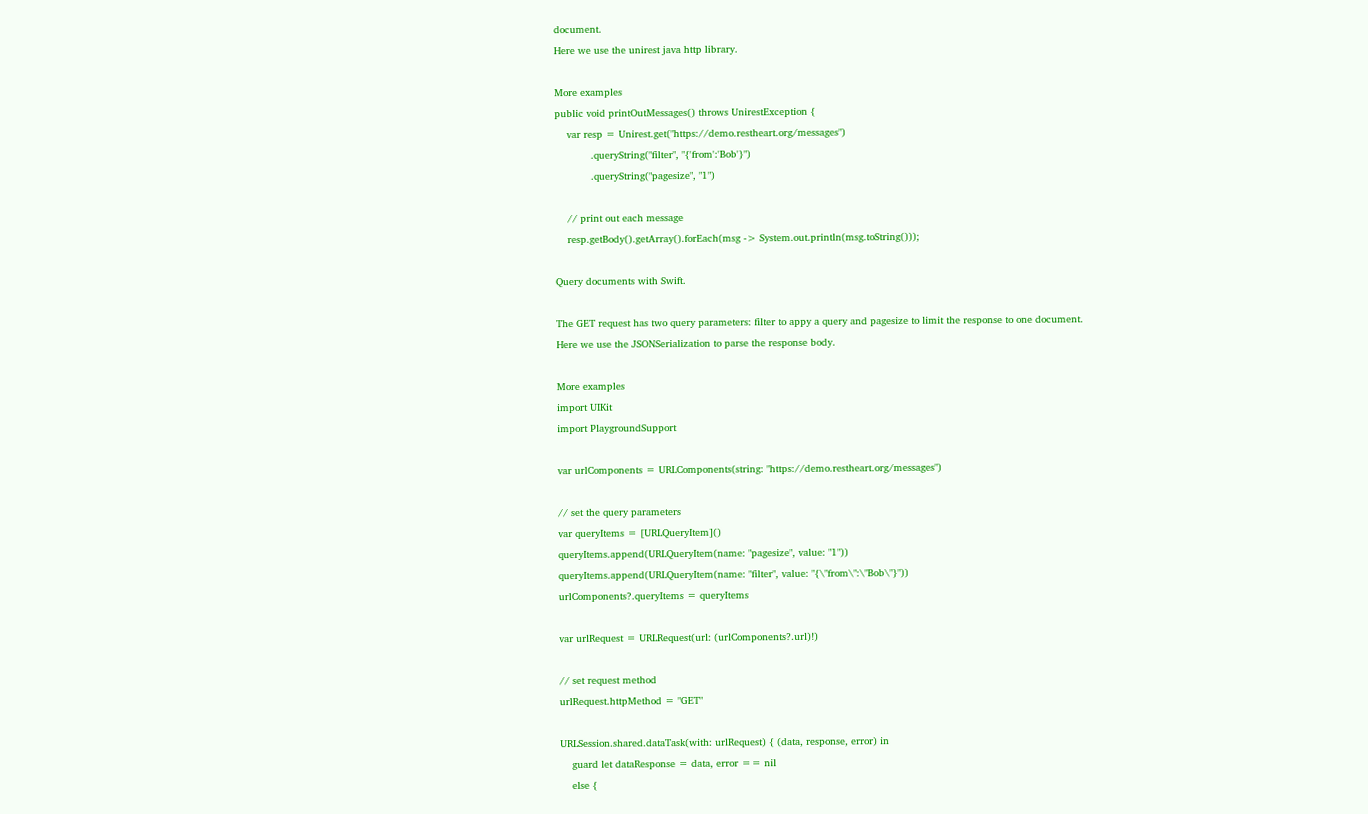document.
Here we use the unirest java http library.

More examples
public void printOutMessages() throws UnirestException {
    var resp = Unirest.get("https://demo.restheart.org/messages")
            .queryString("filter", "{'from':'Bob'}")
            .queryString("pagesize", "1")

    // print out each message
    resp.getBody().getArray().forEach(msg -> System.out.println(msg.toString()));

Query documents with Swift.

The GET request has two query parameters: filter to appy a query and pagesize to limit the response to one document.
Here we use the JSONSerialization to parse the response body.

More examples
import UIKit
import PlaygroundSupport

var urlComponents = URLComponents(string: "https://demo.restheart.org/messages")

// set the query parameters
var queryItems = [URLQueryItem]()
queryItems.append(URLQueryItem(name: "pagesize", value: "1"))
queryItems.append(URLQueryItem(name: "filter", value: "{\"from\":\"Bob\"}"))
urlComponents?.queryItems = queryItems

var urlRequest = URLRequest(url: (urlComponents?.url)!)

// set request method
urlRequest.httpMethod = "GET"

URLSession.shared.dataTask(with: urlRequest) { (data, response, error) in
    guard let dataResponse = data, error == nil
    else {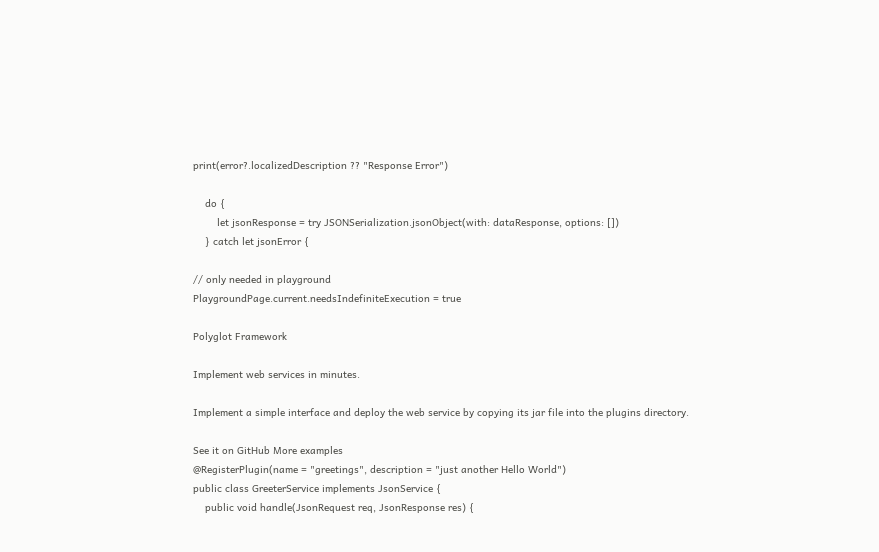print(error?.localizedDescription ?? "Response Error")

    do {
        let jsonResponse = try JSONSerialization.jsonObject(with: dataResponse, options: [])
    } catch let jsonError {

// only needed in playground
PlaygroundPage.current.needsIndefiniteExecution = true

Polyglot Framework

Implement web services in minutes.

Implement a simple interface and deploy the web service by copying its jar file into the plugins directory.

See it on GitHub More examples
@RegisterPlugin(name = "greetings", description = "just another Hello World")
public class GreeterService implements JsonService {
    public void handle(JsonRequest req, JsonResponse res) {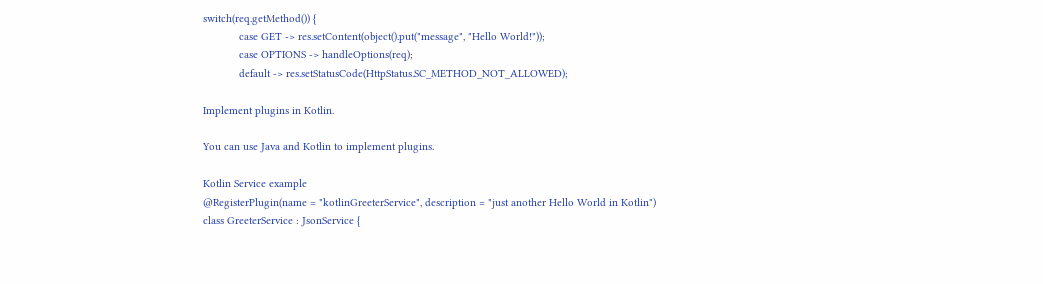switch(req.getMethod()) {
            case GET -> res.setContent(object().put("message", "Hello World!"));
            case OPTIONS -> handleOptions(req);
            default -> res.setStatusCode(HttpStatus.SC_METHOD_NOT_ALLOWED);

Implement plugins in Kotlin.

You can use Java and Kotlin to implement plugins.

Kotlin Service example
@RegisterPlugin(name = "kotlinGreeterService", description = "just another Hello World in Kotlin")
class GreeterService : JsonService {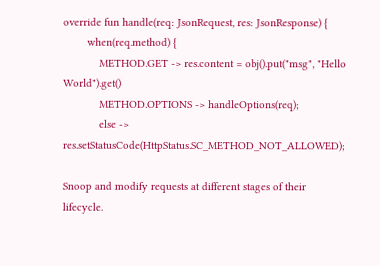override fun handle(req: JsonRequest, res: JsonResponse) {
        when(req.method) {
            METHOD.GET -> res.content = obj().put("msg", "Hello World").get()
            METHOD.OPTIONS -> handleOptions(req);
            else -> res.setStatusCode(HttpStatus.SC_METHOD_NOT_ALLOWED);

Snoop and modify requests at different stages of their lifecycle.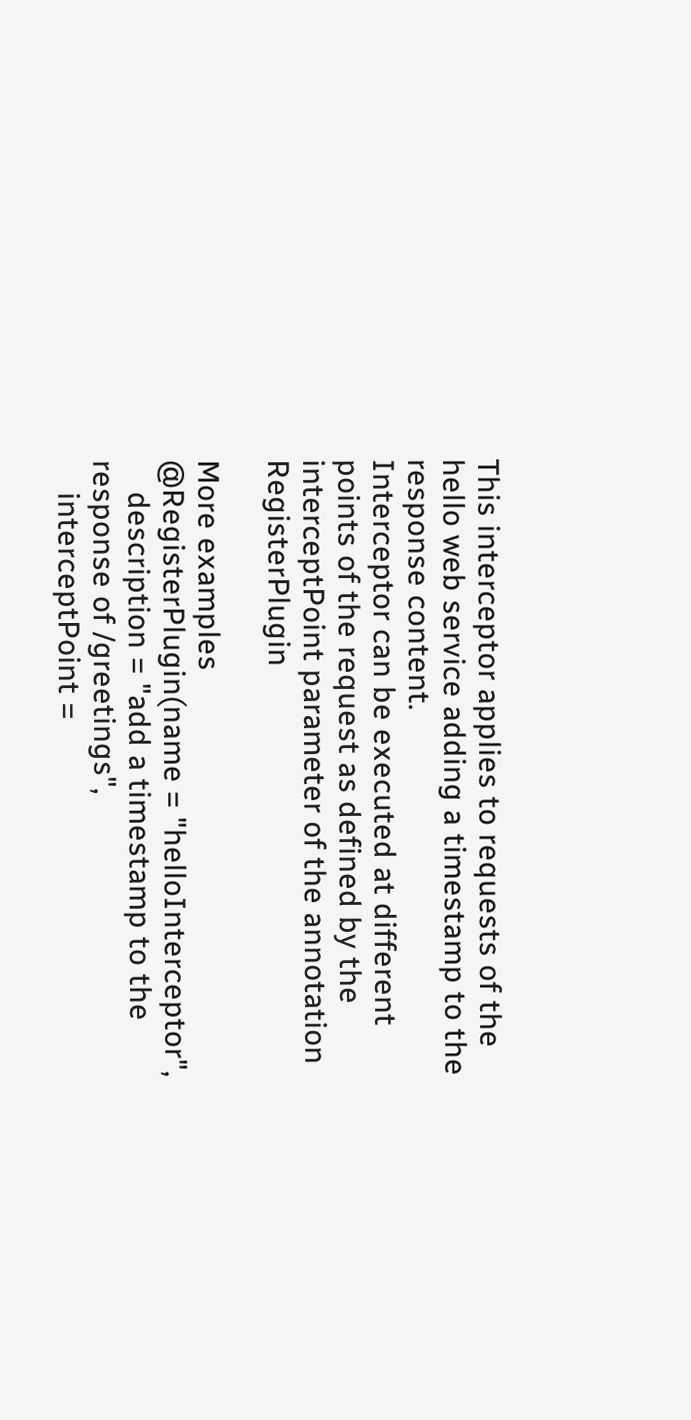This interceptor applies to requests of the hello web service adding a timestamp to the response content.
Interceptor can be executed at different points of the request as defined by the interceptPoint parameter of the annotation RegisterPlugin

More examples
@RegisterPlugin(name = "helloInterceptor",
    description = "add a timestamp to the response of /greetings",
    interceptPoint =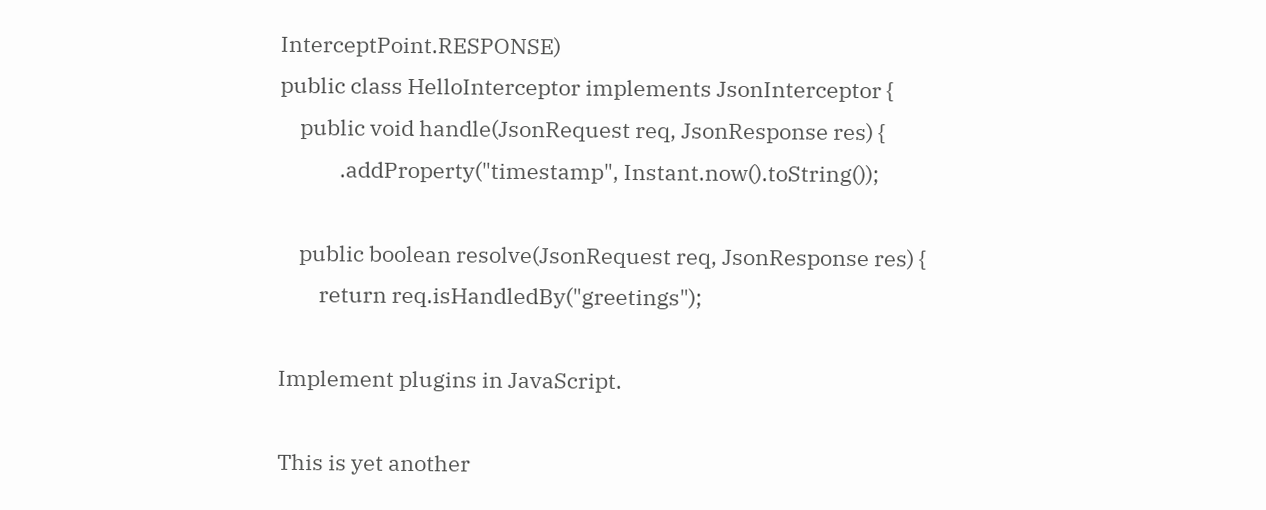InterceptPoint.RESPONSE)
public class HelloInterceptor implements JsonInterceptor {
    public void handle(JsonRequest req, JsonResponse res) {
            .addProperty("timestamp", Instant.now().toString());

    public boolean resolve(JsonRequest req, JsonResponse res) {
        return req.isHandledBy("greetings");

Implement plugins in JavaScript.

This is yet another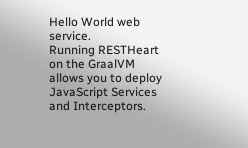Hello World web service.
Running RESTHeart on the GraalVM allows you to deploy JavaScript Services and Interceptors.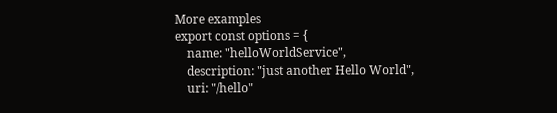More examples
export const options = {
    name: "helloWorldService",
    description: "just another Hello World",
    uri: "/hello"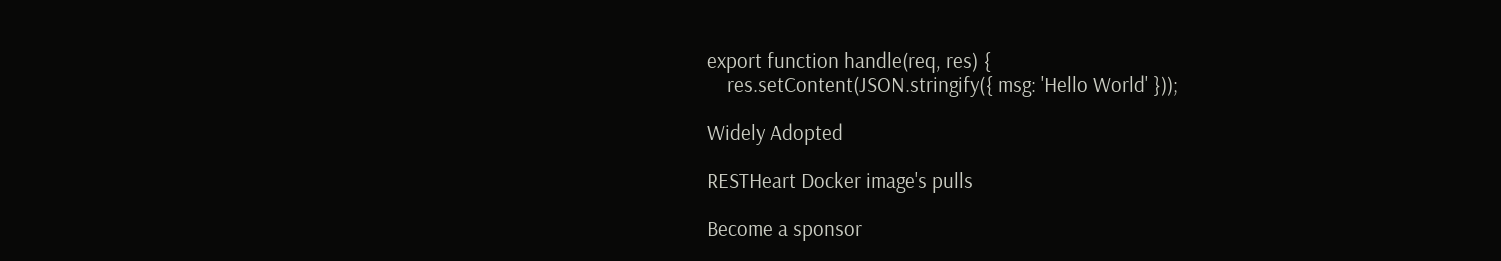export function handle(req, res) {
    res.setContent(JSON.stringify({ msg: 'Hello World' }));

Widely Adopted

RESTHeart Docker image's pulls

Become a sponsor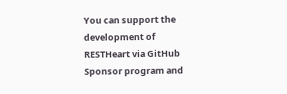You can support the development of RESTHeart via GitHub Sponsor program and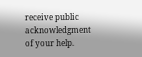receive public acknowledgment of your help.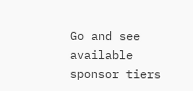Go and see available sponsor tiers